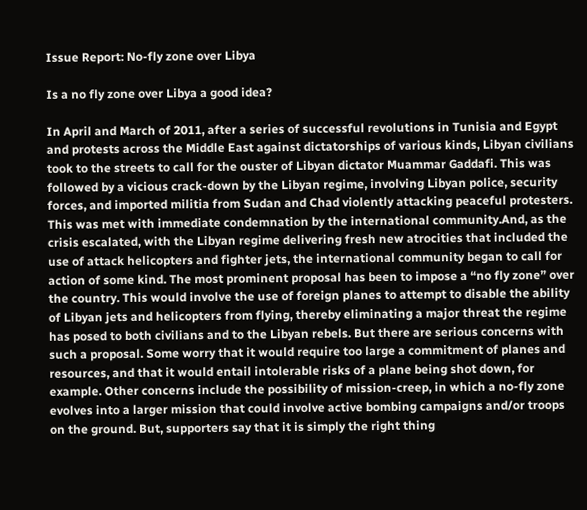Issue Report: No-fly zone over Libya

Is a no fly zone over Libya a good idea?

In April and March of 2011, after a series of successful revolutions in Tunisia and Egypt and protests across the Middle East against dictatorships of various kinds, Libyan civilians took to the streets to call for the ouster of Libyan dictator Muammar Gaddafi. This was followed by a vicious crack-down by the Libyan regime, involving Libyan police, security forces, and imported militia from Sudan and Chad violently attacking peaceful protesters. This was met with immediate condemnation by the international community.And, as the crisis escalated, with the Libyan regime delivering fresh new atrocities that included the use of attack helicopters and fighter jets, the international community began to call for action of some kind. The most prominent proposal has been to impose a “no fly zone” over the country. This would involve the use of foreign planes to attempt to disable the ability of Libyan jets and helicopters from flying, thereby eliminating a major threat the regime has posed to both civilians and to the Libyan rebels. But there are serious concerns with such a proposal. Some worry that it would require too large a commitment of planes and resources, and that it would entail intolerable risks of a plane being shot down, for example. Other concerns include the possibility of mission-creep, in which a no-fly zone evolves into a larger mission that could involve active bombing campaigns and/or troops on the ground. But, supporters say that it is simply the right thing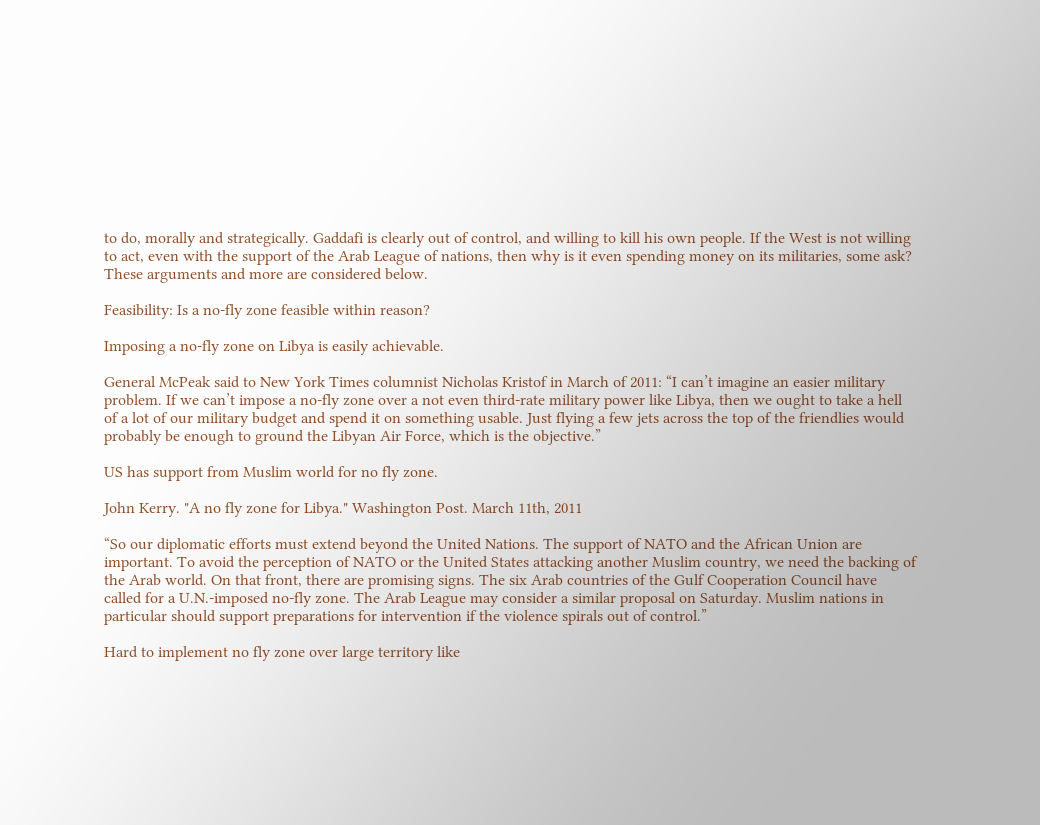to do, morally and strategically. Gaddafi is clearly out of control, and willing to kill his own people. If the West is not willing to act, even with the support of the Arab League of nations, then why is it even spending money on its militaries, some ask? These arguments and more are considered below.

Feasibility: Is a no-fly zone feasible within reason?

Imposing a no-fly zone on Libya is easily achievable.

General McPeak said to New York Times columnist Nicholas Kristof in March of 2011: “I can’t imagine an easier military problem. If we can’t impose a no-fly zone over a not even third-rate military power like Libya, then we ought to take a hell of a lot of our military budget and spend it on something usable. Just flying a few jets across the top of the friendlies would probably be enough to ground the Libyan Air Force, which is the objective.”

US has support from Muslim world for no fly zone.

John Kerry. "A no fly zone for Libya." Washington Post. March 11th, 2011

“So our diplomatic efforts must extend beyond the United Nations. The support of NATO and the African Union are important. To avoid the perception of NATO or the United States attacking another Muslim country, we need the backing of the Arab world. On that front, there are promising signs. The six Arab countries of the Gulf Cooperation Council have called for a U.N.-imposed no-fly zone. The Arab League may consider a similar proposal on Saturday. Muslim nations in particular should support preparations for intervention if the violence spirals out of control.”

Hard to implement no fly zone over large territory like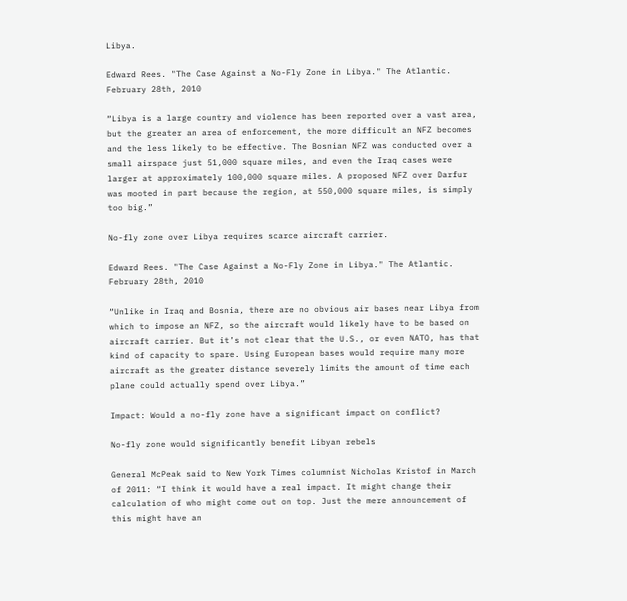Libya.

Edward Rees. "The Case Against a No-Fly Zone in Libya." The Atlantic. February 28th, 2010

“Libya is a large country and violence has been reported over a vast area, but the greater an area of enforcement, the more difficult an NFZ becomes and the less likely to be effective. The Bosnian NFZ was conducted over a small airspace just 51,000 square miles, and even the Iraq cases were larger at approximately 100,000 square miles. A proposed NFZ over Darfur was mooted in part because the region, at 550,000 square miles, is simply too big.”

No-fly zone over Libya requires scarce aircraft carrier.

Edward Rees. "The Case Against a No-Fly Zone in Libya." The Atlantic. February 28th, 2010

“Unlike in Iraq and Bosnia, there are no obvious air bases near Libya from which to impose an NFZ, so the aircraft would likely have to be based on aircraft carrier. But it’s not clear that the U.S., or even NATO, has that kind of capacity to spare. Using European bases would require many more aircraft as the greater distance severely limits the amount of time each plane could actually spend over Libya.”

Impact: Would a no-fly zone have a significant impact on conflict?

No-fly zone would significantly benefit Libyan rebels

General McPeak said to New York Times columnist Nicholas Kristof in March of 2011: “I think it would have a real impact. It might change their calculation of who might come out on top. Just the mere announcement of this might have an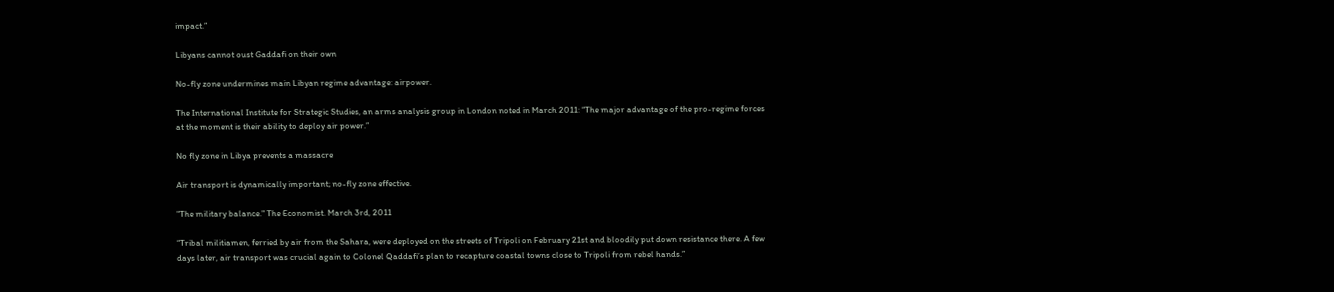impact.”

Libyans cannot oust Gaddafi on their own

No-fly zone undermines main Libyan regime advantage: airpower.

The International Institute for Strategic Studies, an arms analysis group in London noted in March 2011: “The major advantage of the pro-regime forces at the moment is their ability to deploy air power.”

No fly zone in Libya prevents a massacre

Air transport is dynamically important; no-fly zone effective.

"The military balance." The Economist. March 3rd, 2011

“Tribal militiamen, ferried by air from the Sahara, were deployed on the streets of Tripoli on February 21st and bloodily put down resistance there. A few days later, air transport was crucial again to Colonel Qaddafi’s plan to recapture coastal towns close to Tripoli from rebel hands.”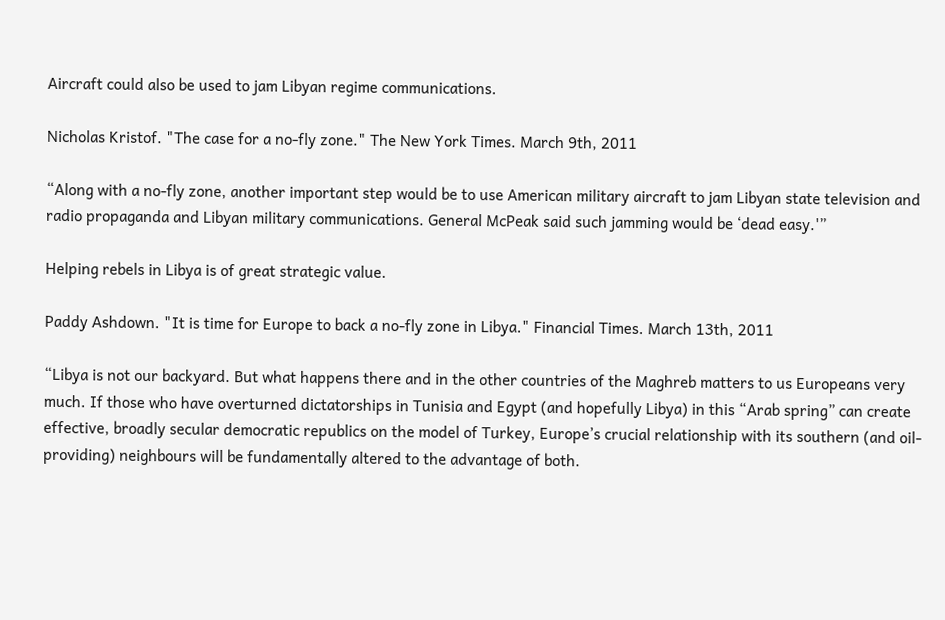Aircraft could also be used to jam Libyan regime communications.

Nicholas Kristof. "The case for a no-fly zone." The New York Times. March 9th, 2011

“Along with a no-fly zone, another important step would be to use American military aircraft to jam Libyan state television and radio propaganda and Libyan military communications. General McPeak said such jamming would be ‘dead easy.'”

Helping rebels in Libya is of great strategic value.

Paddy Ashdown. "It is time for Europe to back a no-fly zone in Libya." Financial Times. March 13th, 2011

“Libya is not our backyard. But what happens there and in the other countries of the Maghreb matters to us Europeans very much. If those who have overturned dictatorships in Tunisia and Egypt (and hopefully Libya) in this “Arab spring” can create effective, broadly secular democratic republics on the model of Turkey, Europe’s crucial relationship with its southern (and oil-providing) neighbours will be fundamentally altered to the advantage of both.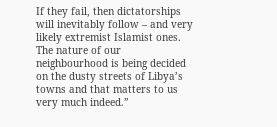If they fail, then dictatorships will inevitably follow – and very likely extremist Islamist ones. The nature of our neighbourhood is being decided on the dusty streets of Libya’s towns and that matters to us very much indeed.”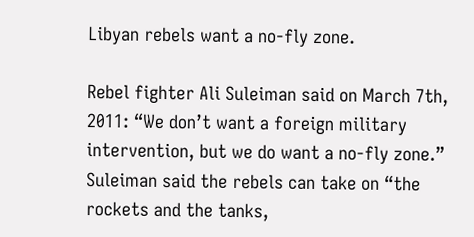Libyan rebels want a no-fly zone.

Rebel fighter Ali Suleiman said on March 7th, 2011: “We don’t want a foreign military intervention, but we do want a no-fly zone.” Suleiman said the rebels can take on “the rockets and the tanks,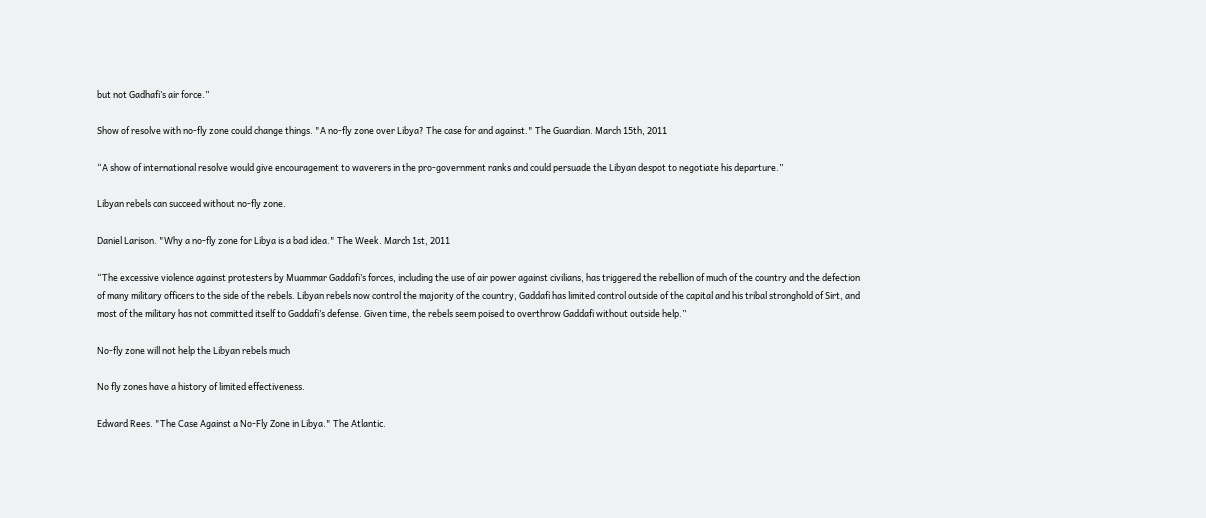but not Gadhafi’s air force.”

Show of resolve with no-fly zone could change things. "A no-fly zone over Libya? The case for and against." The Guardian. March 15th, 2011

“A show of international resolve would give encouragement to waverers in the pro-government ranks and could persuade the Libyan despot to negotiate his departure.”

Libyan rebels can succeed without no-fly zone.

Daniel Larison. "Why a no-fly zone for Libya is a bad idea." The Week. March 1st, 2011

“The excessive violence against protesters by Muammar Gaddafi’s forces, including the use of air power against civilians, has triggered the rebellion of much of the country and the defection of many military officers to the side of the rebels. Libyan rebels now control the majority of the country, Gaddafi has limited control outside of the capital and his tribal stronghold of Sirt, and most of the military has not committed itself to Gaddafi’s defense. Given time, the rebels seem poised to overthrow Gaddafi without outside help.”

No-fly zone will not help the Libyan rebels much

No fly zones have a history of limited effectiveness.

Edward Rees. "The Case Against a No-Fly Zone in Libya." The Atlantic.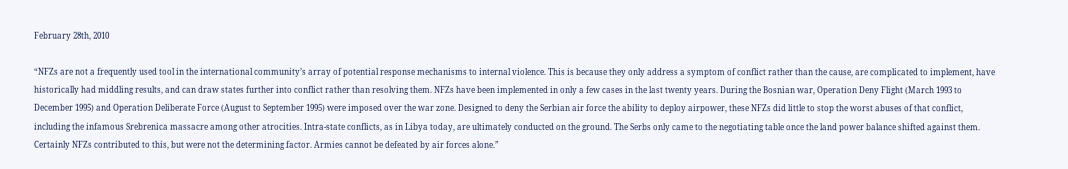February 28th, 2010

“NFZs are not a frequently used tool in the international community’s array of potential response mechanisms to internal violence. This is because they only address a symptom of conflict rather than the cause, are complicated to implement, have historically had middling results, and can draw states further into conflict rather than resolving them. NFZs have been implemented in only a few cases in the last twenty years. During the Bosnian war, Operation Deny Flight (March 1993 to December 1995) and Operation Deliberate Force (August to September 1995) were imposed over the war zone. Designed to deny the Serbian air force the ability to deploy airpower, these NFZs did little to stop the worst abuses of that conflict, including the infamous Srebrenica massacre among other atrocities. Intra-state conflicts, as in Libya today, are ultimately conducted on the ground. The Serbs only came to the negotiating table once the land power balance shifted against them. Certainly NFZs contributed to this, but were not the determining factor. Armies cannot be defeated by air forces alone.”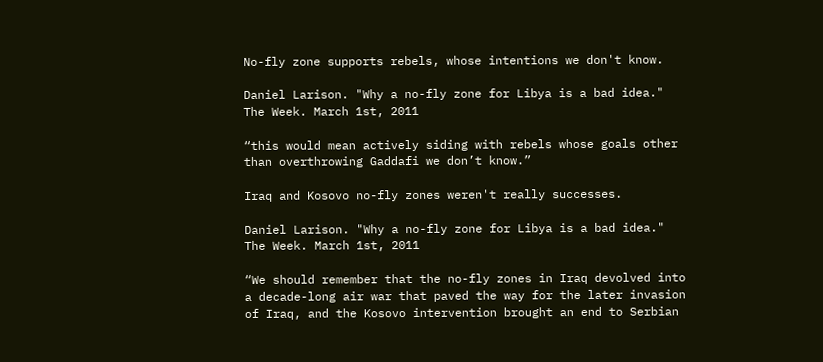No-fly zone supports rebels, whose intentions we don't know.

Daniel Larison. "Why a no-fly zone for Libya is a bad idea." The Week. March 1st, 2011

“this would mean actively siding with rebels whose goals other than overthrowing Gaddafi we don’t know.”

Iraq and Kosovo no-fly zones weren't really successes.

Daniel Larison. "Why a no-fly zone for Libya is a bad idea." The Week. March 1st, 2011

“We should remember that the no-fly zones in Iraq devolved into a decade-long air war that paved the way for the later invasion of Iraq, and the Kosovo intervention brought an end to Serbian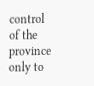control of the province only to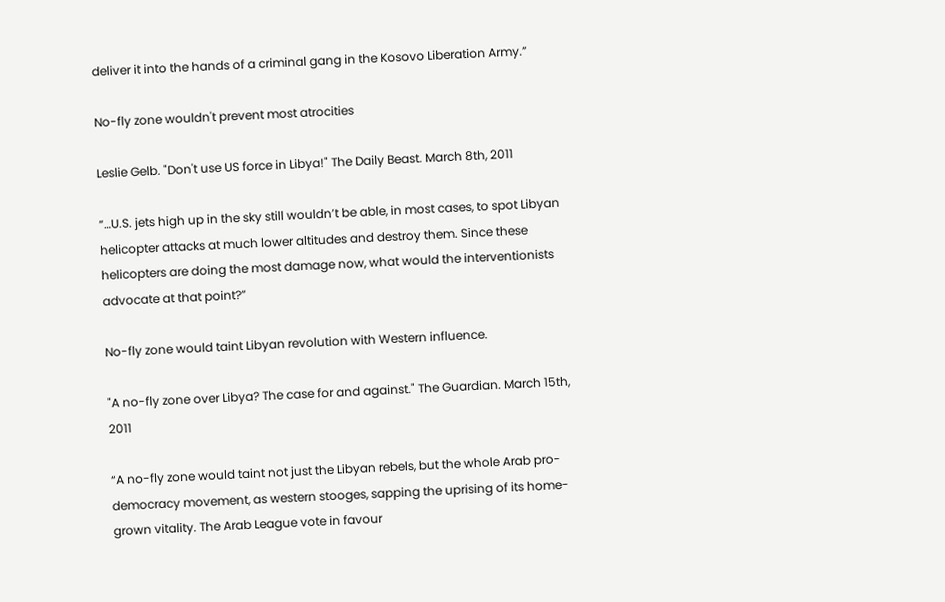deliver it into the hands of a criminal gang in the Kosovo Liberation Army.”

No-fly zone wouldn't prevent most atrocities

Leslie Gelb. "Don't use US force in Libya!" The Daily Beast. March 8th, 2011

“…U.S. jets high up in the sky still wouldn’t be able, in most cases, to spot Libyan helicopter attacks at much lower altitudes and destroy them. Since these helicopters are doing the most damage now, what would the interventionists advocate at that point?”

No-fly zone would taint Libyan revolution with Western influence.

"A no-fly zone over Libya? The case for and against." The Guardian. March 15th, 2011

“A no-fly zone would taint not just the Libyan rebels, but the whole Arab pro-democracy movement, as western stooges, sapping the uprising of its home-grown vitality. The Arab League vote in favour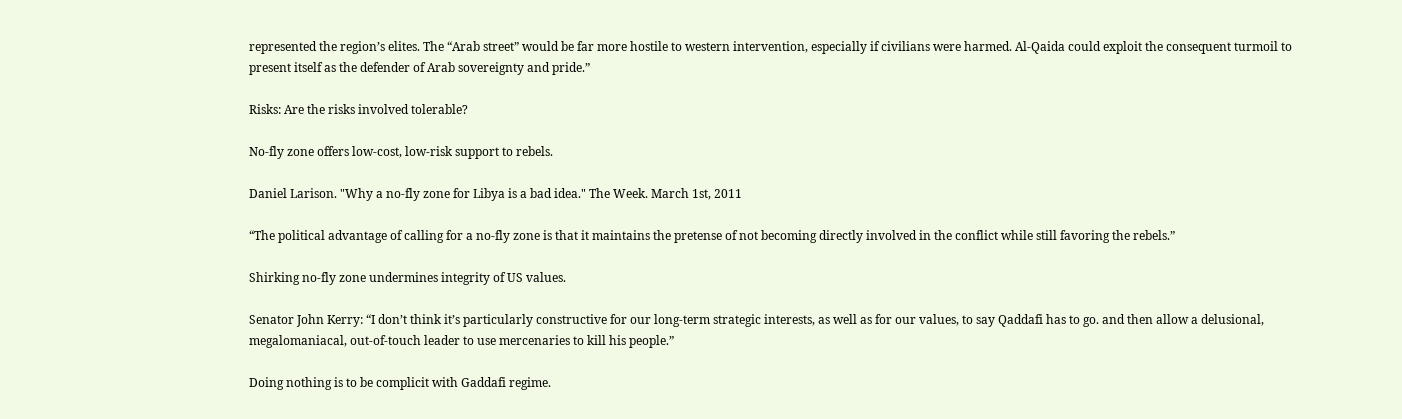represented the region’s elites. The “Arab street” would be far more hostile to western intervention, especially if civilians were harmed. Al-Qaida could exploit the consequent turmoil to present itself as the defender of Arab sovereignty and pride.”

Risks: Are the risks involved tolerable?

No-fly zone offers low-cost, low-risk support to rebels.

Daniel Larison. "Why a no-fly zone for Libya is a bad idea." The Week. March 1st, 2011

“The political advantage of calling for a no-fly zone is that it maintains the pretense of not becoming directly involved in the conflict while still favoring the rebels.”

Shirking no-fly zone undermines integrity of US values.

Senator John Kerry: “I don’t think it’s particularly constructive for our long-term strategic interests, as well as for our values, to say Qaddafi has to go. and then allow a delusional, megalomaniacal, out-of-touch leader to use mercenaries to kill his people.”

Doing nothing is to be complicit with Gaddafi regime.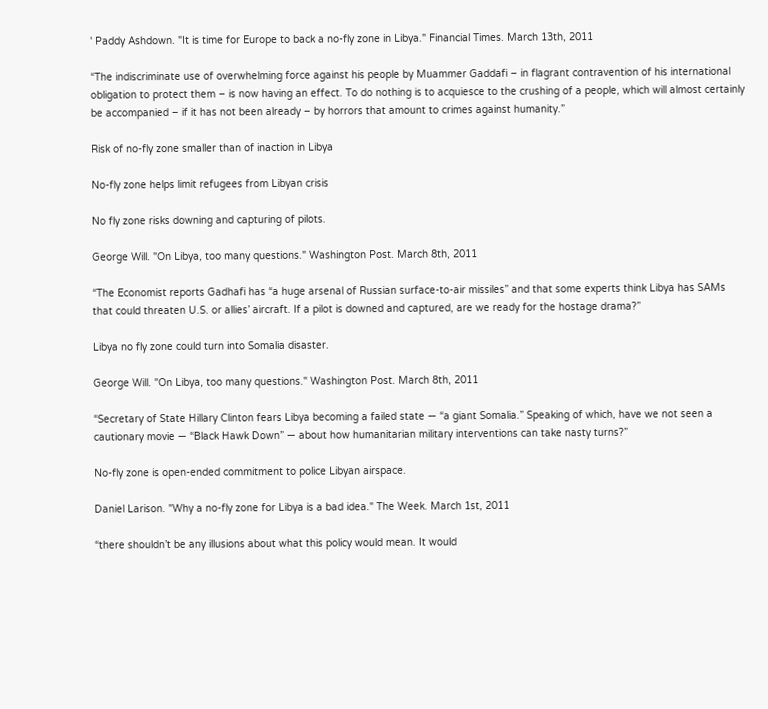' Paddy Ashdown. "It is time for Europe to back a no-fly zone in Libya." Financial Times. March 13th, 2011

“The indiscriminate use of overwhelming force against his people by Muammer Gaddafi – in flagrant contravention of his international obligation to protect them – is now having an effect. To do nothing is to acquiesce to the crushing of a people, which will almost certainly be accompanied – if it has not been already – by horrors that amount to crimes against humanity.”

Risk of no-fly zone smaller than of inaction in Libya

No-fly zone helps limit refugees from Libyan crisis

No fly zone risks downing and capturing of pilots.

George Will. "On Libya, too many questions." Washington Post. March 8th, 2011

“The Economist reports Gadhafi has “a huge arsenal of Russian surface-to-air missiles” and that some experts think Libya has SAMs that could threaten U.S. or allies’ aircraft. If a pilot is downed and captured, are we ready for the hostage drama?”

Libya no fly zone could turn into Somalia disaster.

George Will. "On Libya, too many questions." Washington Post. March 8th, 2011

“Secretary of State Hillary Clinton fears Libya becoming a failed state — “a giant Somalia.” Speaking of which, have we not seen a cautionary movie — “Black Hawk Down” — about how humanitarian military interventions can take nasty turns?”

No-fly zone is open-ended commitment to police Libyan airspace.

Daniel Larison. "Why a no-fly zone for Libya is a bad idea." The Week. March 1st, 2011

“there shouldn’t be any illusions about what this policy would mean. It would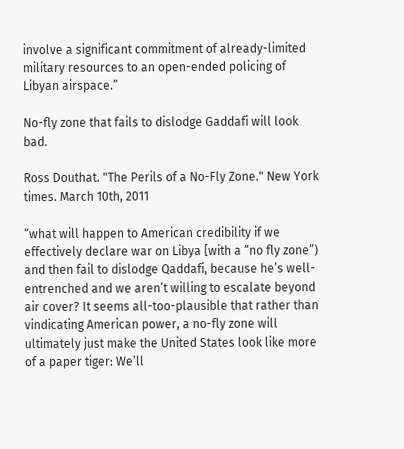involve a significant commitment of already-limited military resources to an open-ended policing of Libyan airspace.”

No-fly zone that fails to dislodge Gaddafi will look bad.

Ross Douthat. "The Perils of a No-Fly Zone." New York times. March 10th, 2011

“what will happen to American credibility if we effectively declare war on Libya [with a “no fly zone”) and then fail to dislodge Qaddafi, because he’s well-entrenched and we aren’t willing to escalate beyond air cover? It seems all-too-plausible that rather than vindicating American power, a no-fly zone will ultimately just make the United States look like more of a paper tiger: We’ll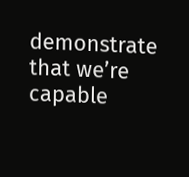demonstrate that we’re capable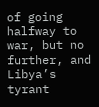of going halfway to war, but no further, and Libya’s tyrant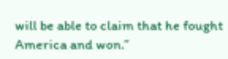will be able to claim that he fought America and won.”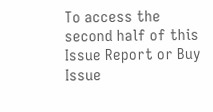To access the second half of this Issue Report or Buy Issue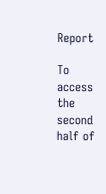Report

To access the second half of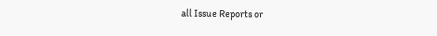all Issue Reports or